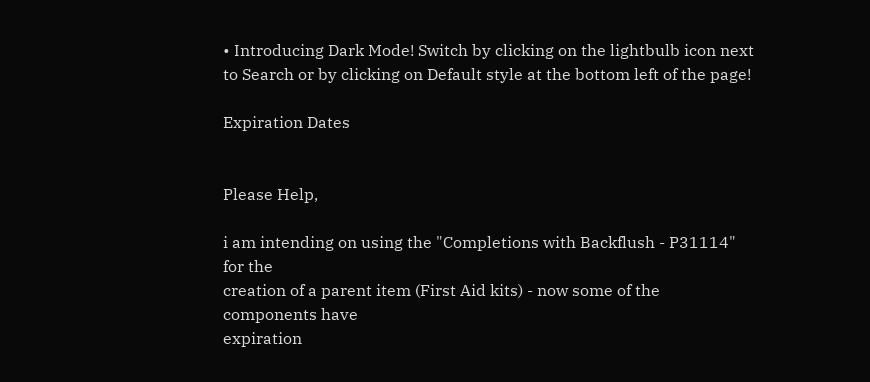• Introducing Dark Mode! Switch by clicking on the lightbulb icon next to Search or by clicking on Default style at the bottom left of the page!

Expiration Dates


Please Help,

i am intending on using the "Completions with Backflush - P31114" for the
creation of a parent item (First Aid kits) - now some of the components have
expiration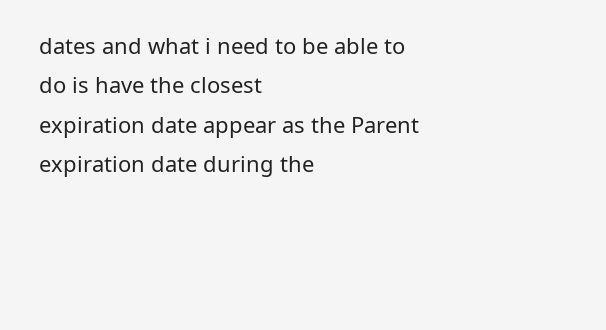dates and what i need to be able to do is have the closest
expiration date appear as the Parent expiration date during the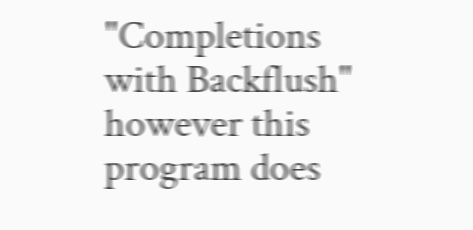"Completions
with Backflush" however this program does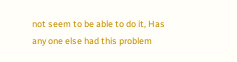not seem to be able to do it, Has
any one else had this problem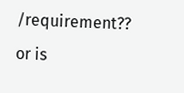/requirement?? or is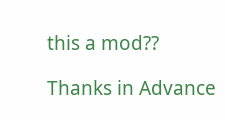this a mod??

Thanks in Advance